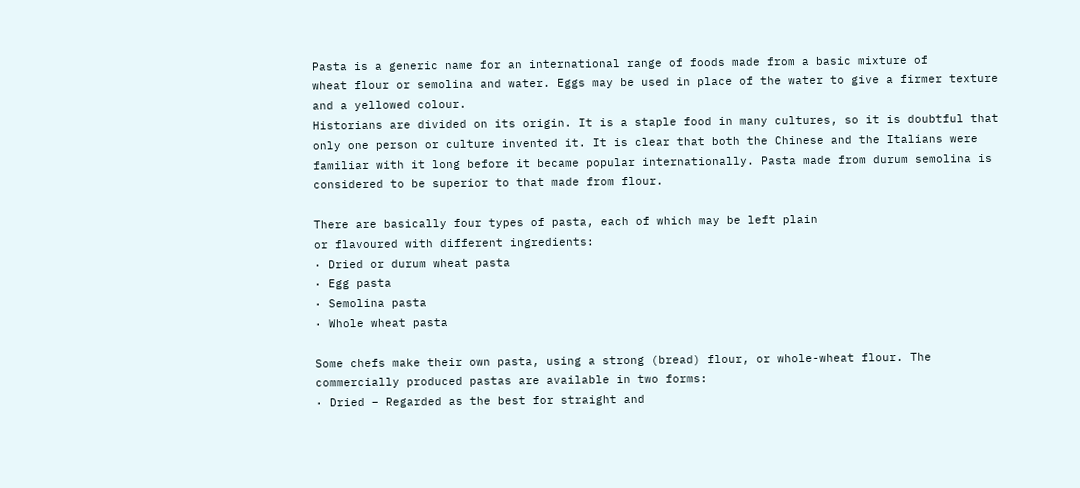Pasta is a generic name for an international range of foods made from a basic mixture of
wheat flour or semolina and water. Eggs may be used in place of the water to give a firmer texture and a yellowed colour.
Historians are divided on its origin. It is a staple food in many cultures, so it is doubtful that only one person or culture invented it. It is clear that both the Chinese and the Italians were familiar with it long before it became popular internationally. Pasta made from durum semolina is considered to be superior to that made from flour.

There are basically four types of pasta, each of which may be left plain
or flavoured with different ingredients:
· Dried or durum wheat pasta
· Egg pasta
· Semolina pasta
· Whole wheat pasta

Some chefs make their own pasta, using a strong (bread) flour, or whole-wheat flour. The commercially produced pastas are available in two forms:
· Dried – Regarded as the best for straight and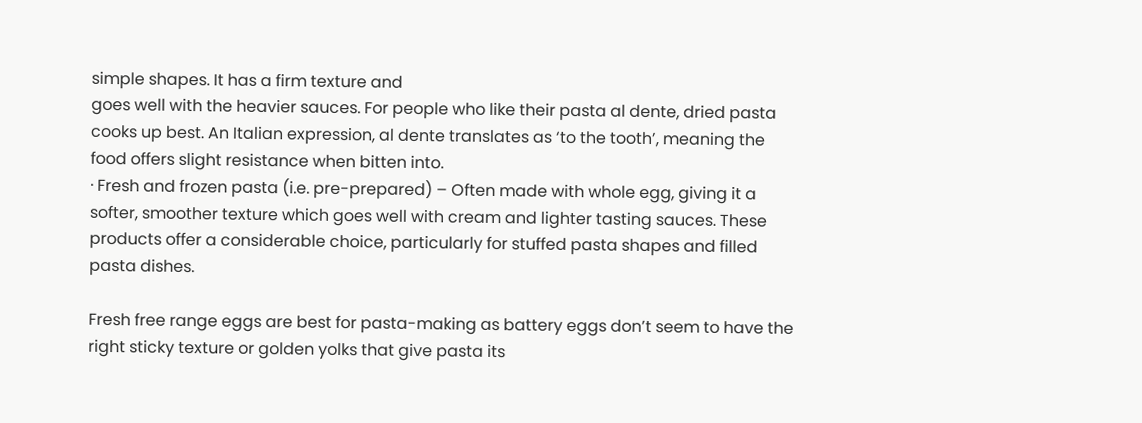simple shapes. It has a firm texture and
goes well with the heavier sauces. For people who like their pasta al dente, dried pasta
cooks up best. An Italian expression, al dente translates as ‘to the tooth’, meaning the
food offers slight resistance when bitten into.
· Fresh and frozen pasta (i.e. pre-prepared) – Often made with whole egg, giving it a
softer, smoother texture which goes well with cream and lighter tasting sauces. These
products offer a considerable choice, particularly for stuffed pasta shapes and filled
pasta dishes.

Fresh free range eggs are best for pasta-making as battery eggs don’t seem to have the
right sticky texture or golden yolks that give pasta its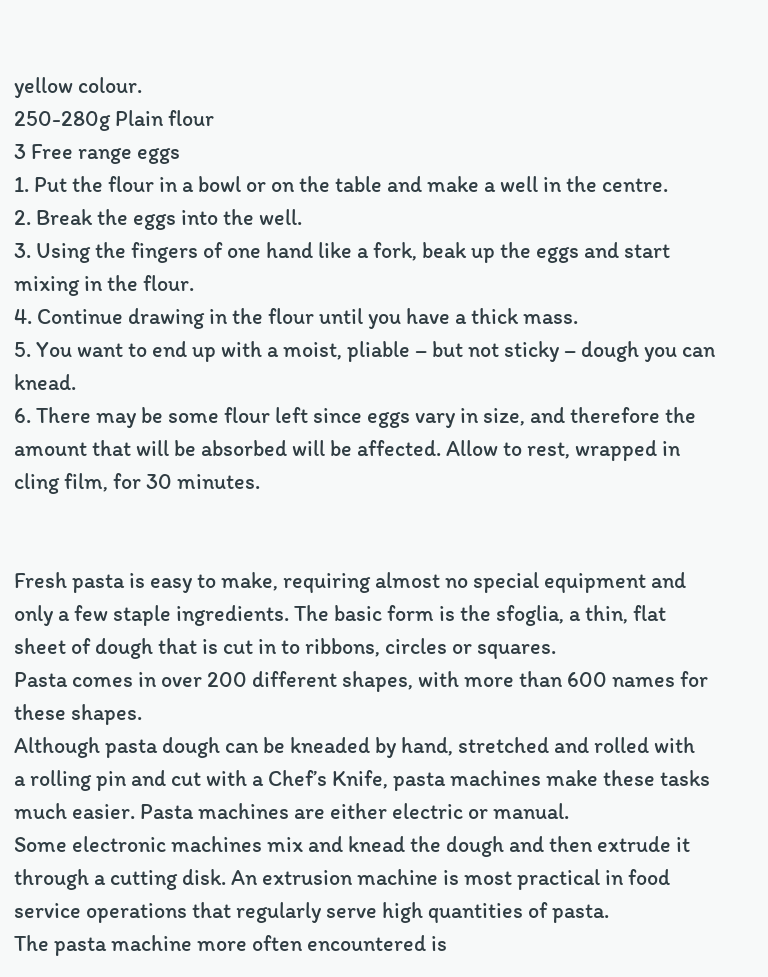yellow colour.
250-280g Plain flour
3 Free range eggs
1. Put the flour in a bowl or on the table and make a well in the centre.
2. Break the eggs into the well.
3. Using the fingers of one hand like a fork, beak up the eggs and start
mixing in the flour.
4. Continue drawing in the flour until you have a thick mass.
5. You want to end up with a moist, pliable – but not sticky – dough you can knead.
6. There may be some flour left since eggs vary in size, and therefore the amount that will be absorbed will be affected. Allow to rest, wrapped in cling film, for 30 minutes.


Fresh pasta is easy to make, requiring almost no special equipment and only a few staple ingredients. The basic form is the sfoglia, a thin, flat sheet of dough that is cut in to ribbons, circles or squares.
Pasta comes in over 200 different shapes, with more than 600 names for
these shapes.
Although pasta dough can be kneaded by hand, stretched and rolled with
a rolling pin and cut with a Chef’s Knife, pasta machines make these tasks
much easier. Pasta machines are either electric or manual.
Some electronic machines mix and knead the dough and then extrude it
through a cutting disk. An extrusion machine is most practical in food
service operations that regularly serve high quantities of pasta.
The pasta machine more often encountered is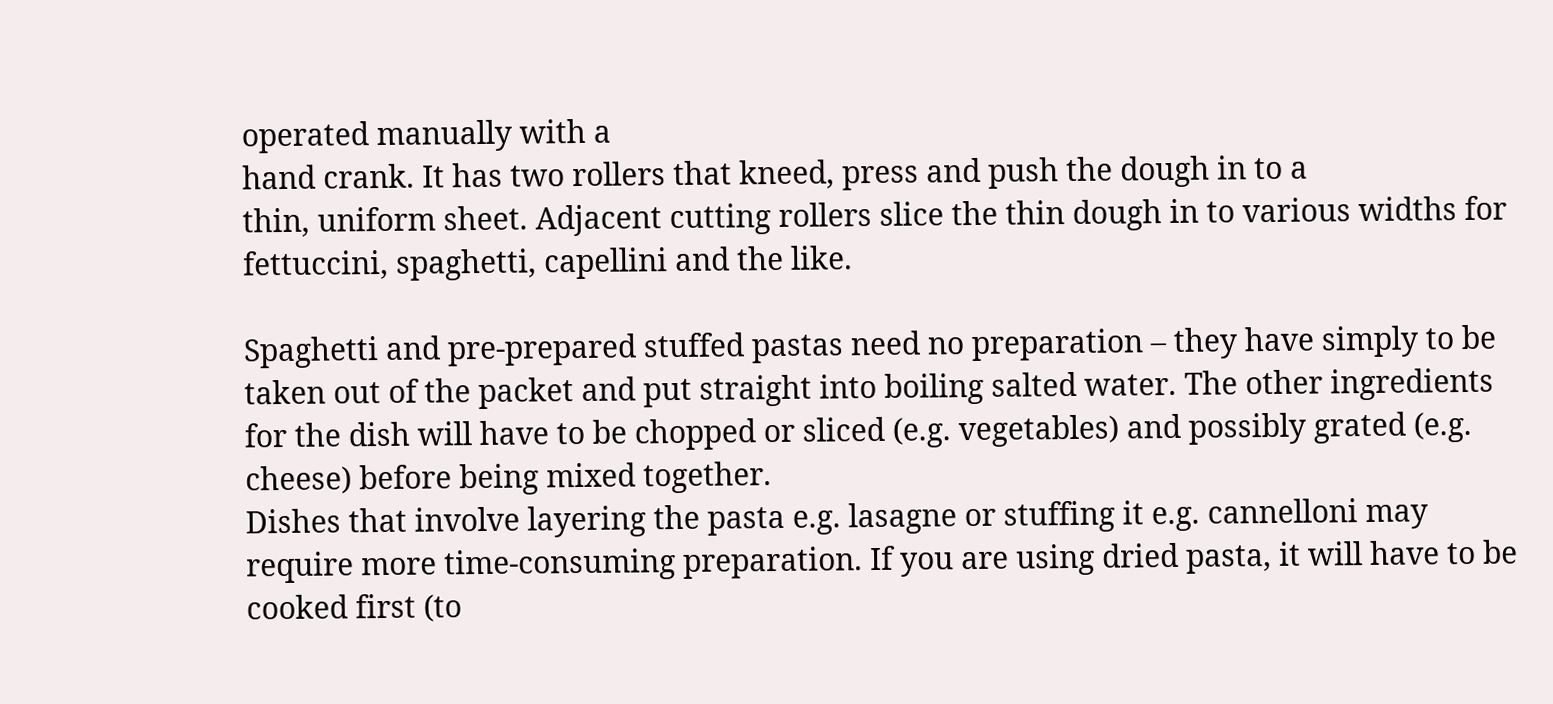operated manually with a
hand crank. It has two rollers that kneed, press and push the dough in to a
thin, uniform sheet. Adjacent cutting rollers slice the thin dough in to various widths for
fettuccini, spaghetti, capellini and the like.

Spaghetti and pre-prepared stuffed pastas need no preparation – they have simply to be taken out of the packet and put straight into boiling salted water. The other ingredients for the dish will have to be chopped or sliced (e.g. vegetables) and possibly grated (e.g. cheese) before being mixed together.
Dishes that involve layering the pasta e.g. lasagne or stuffing it e.g. cannelloni may require more time-consuming preparation. If you are using dried pasta, it will have to be cooked first (to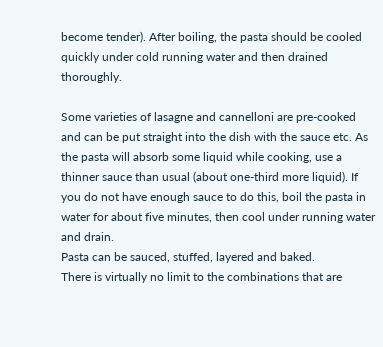become tender). After boiling, the pasta should be cooled quickly under cold running water and then drained thoroughly.

Some varieties of lasagne and cannelloni are pre-cooked and can be put straight into the dish with the sauce etc. As the pasta will absorb some liquid while cooking, use a thinner sauce than usual (about one-third more liquid). If you do not have enough sauce to do this, boil the pasta in water for about five minutes, then cool under running water and drain.
Pasta can be sauced, stuffed, layered and baked.
There is virtually no limit to the combinations that are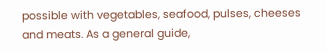possible with vegetables, seafood, pulses, cheeses and meats. As a general guide,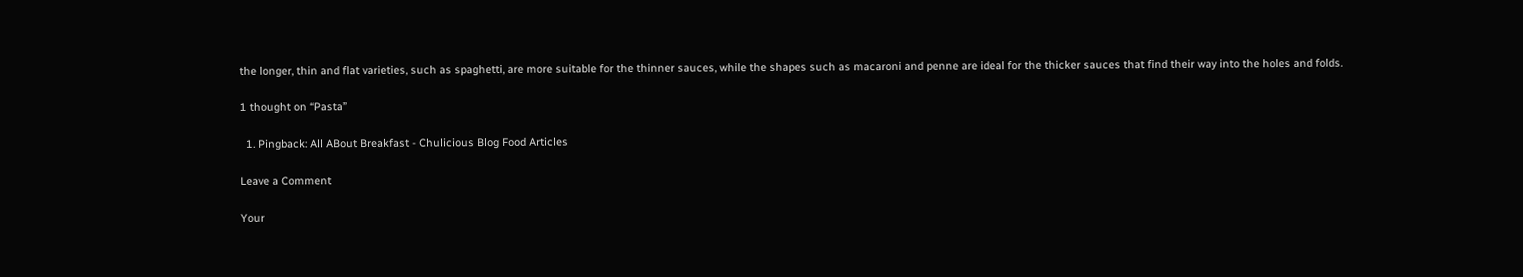the longer, thin and flat varieties, such as spaghetti, are more suitable for the thinner sauces, while the shapes such as macaroni and penne are ideal for the thicker sauces that find their way into the holes and folds.

1 thought on “Pasta”

  1. Pingback: All ABout Breakfast - Chulicious Blog Food Articles

Leave a Comment

Your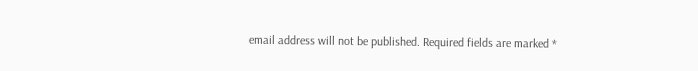email address will not be published. Required fields are marked *